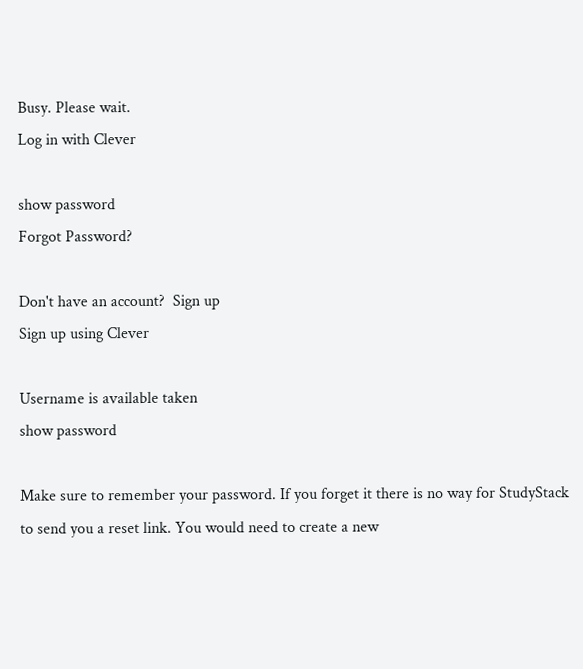Busy. Please wait.
Log in with Clever

show password
Forgot Password?

Don't have an account?  Sign up
Sign up using Clever

Username is available taken
show password

Make sure to remember your password. If you forget it there is no way for StudyStack to send you a reset link. You would need to create a new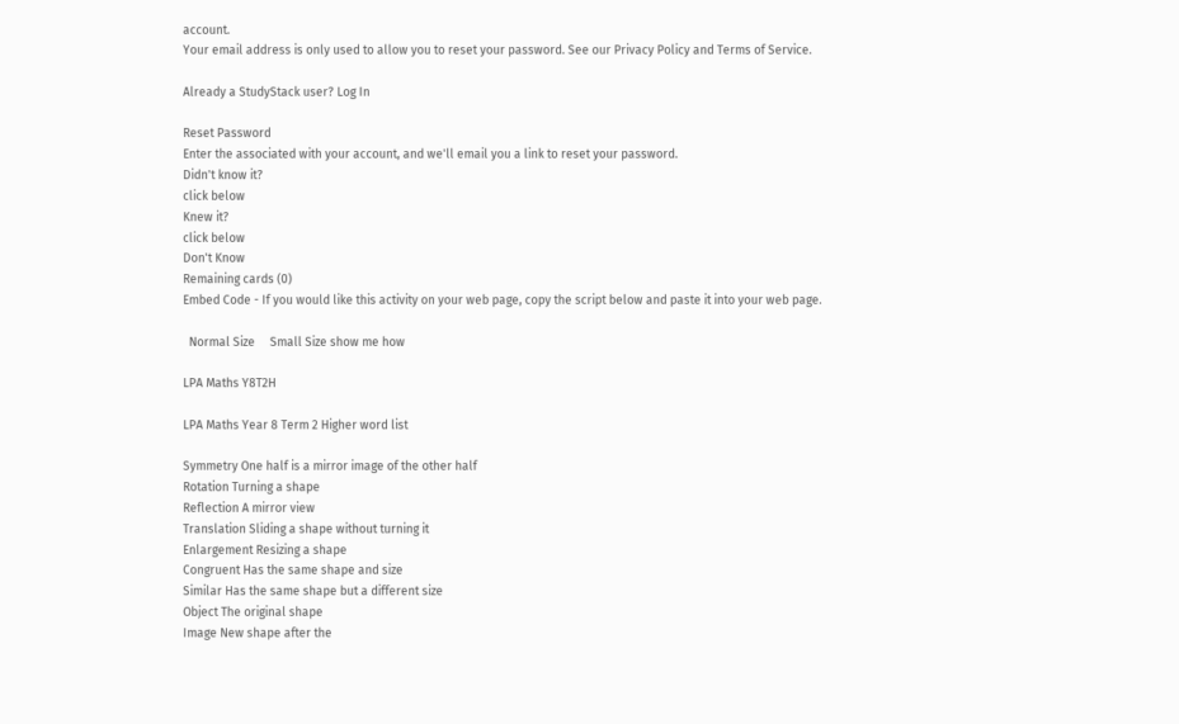account.
Your email address is only used to allow you to reset your password. See our Privacy Policy and Terms of Service.

Already a StudyStack user? Log In

Reset Password
Enter the associated with your account, and we'll email you a link to reset your password.
Didn't know it?
click below
Knew it?
click below
Don't Know
Remaining cards (0)
Embed Code - If you would like this activity on your web page, copy the script below and paste it into your web page.

  Normal Size     Small Size show me how

LPA Maths Y8T2H

LPA Maths Year 8 Term 2 Higher word list

Symmetry One half is a mirror image of the other half
Rotation Turning a shape
Reflection A mirror view
Translation Sliding a shape without turning it
Enlargement Resizing a shape
Congruent Has the same shape and size
Similar Has the same shape but a different size
Object The original shape
Image New shape after the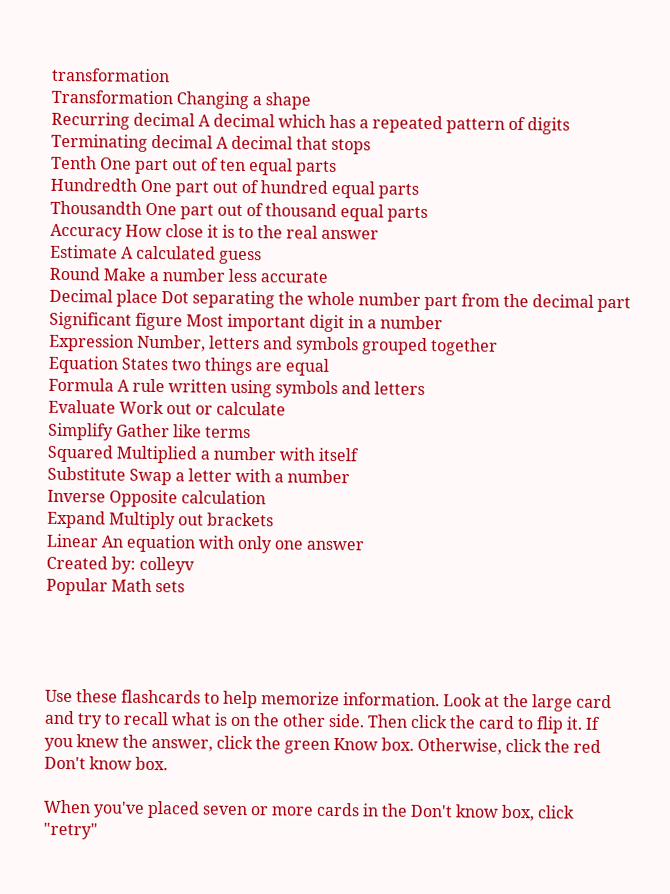transformation
Transformation Changing a shape
Recurring decimal A decimal which has a repeated pattern of digits
Terminating decimal A decimal that stops
Tenth One part out of ten equal parts
Hundredth One part out of hundred equal parts
Thousandth One part out of thousand equal parts
Accuracy How close it is to the real answer
Estimate A calculated guess
Round Make a number less accurate
Decimal place Dot separating the whole number part from the decimal part
Significant figure Most important digit in a number
Expression Number, letters and symbols grouped together
Equation States two things are equal
Formula A rule written using symbols and letters
Evaluate Work out or calculate
Simplify Gather like terms
Squared Multiplied a number with itself
Substitute Swap a letter with a number
Inverse Opposite calculation
Expand Multiply out brackets
Linear An equation with only one answer
Created by: colleyv
Popular Math sets




Use these flashcards to help memorize information. Look at the large card and try to recall what is on the other side. Then click the card to flip it. If you knew the answer, click the green Know box. Otherwise, click the red Don't know box.

When you've placed seven or more cards in the Don't know box, click "retry"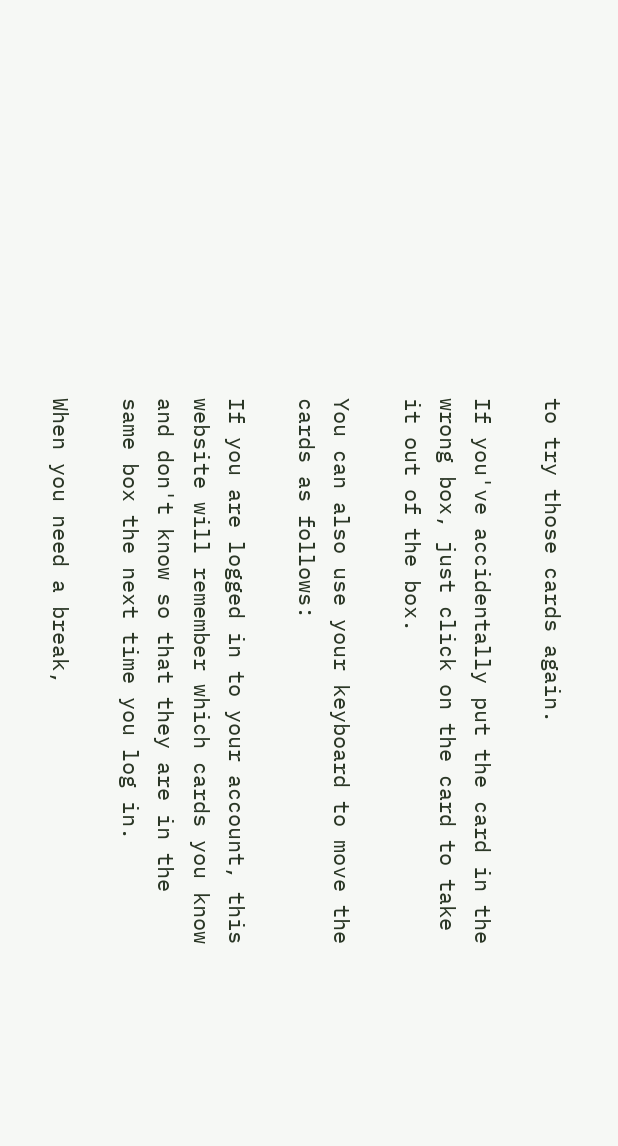to try those cards again.

If you've accidentally put the card in the wrong box, just click on the card to take it out of the box.

You can also use your keyboard to move the cards as follows:

If you are logged in to your account, this website will remember which cards you know and don't know so that they are in the same box the next time you log in.

When you need a break,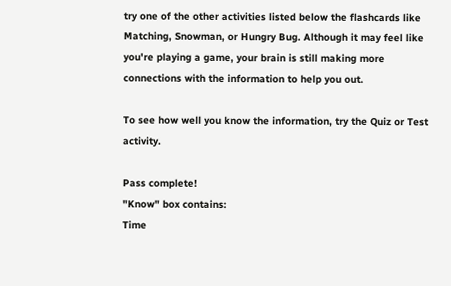try one of the other activities listed below the flashcards like Matching, Snowman, or Hungry Bug. Although it may feel like you're playing a game, your brain is still making more connections with the information to help you out.

To see how well you know the information, try the Quiz or Test activity.

Pass complete!
"Know" box contains:
Time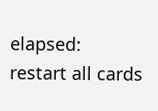elapsed:
restart all cards